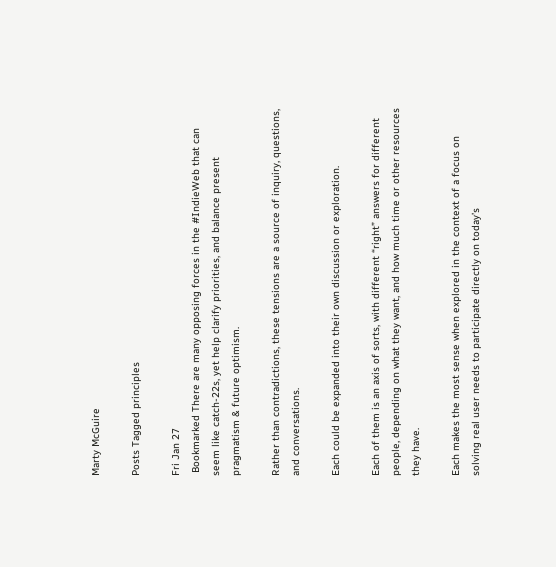Marty McGuire

Posts Tagged principles

Fri Jan 27
 Bookmarked There are many opposing forces in the #IndieWeb that can seem like catch-22s, yet help clarify priorities, and balance present pragmatism & future optimism.

Rather than contradictions, these tensions are a source of inquiry, questions, and conversations.

Each could be expanded into their own discussion or exploration.

Each of them is an axis of sorts, with different “right” answers for different people, depending on what they want, and how much time or other resources they have.

Each makes the most sense when explored in the context of a focus on solving real user needs to participate directly on today’s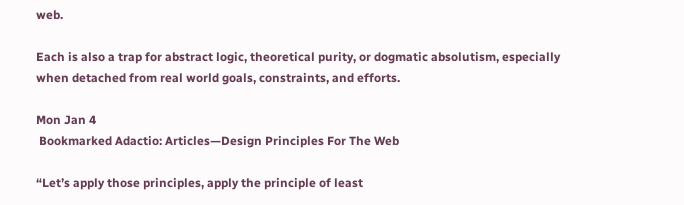web.

Each is also a trap for abstract logic, theoretical purity, or dogmatic absolutism, especially when detached from real world goals, constraints, and efforts.

Mon Jan 4
 Bookmarked Adactio: Articles—Design Principles For The Web

“Let’s apply those principles, apply the principle of least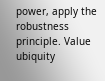power, apply the robustness principle. Value ubiquity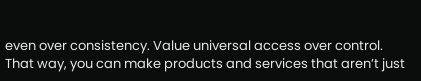even over consistency. Value universal access over control. That way, you can make products and services that aren’t just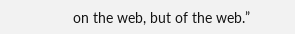on the web, but of the web.”